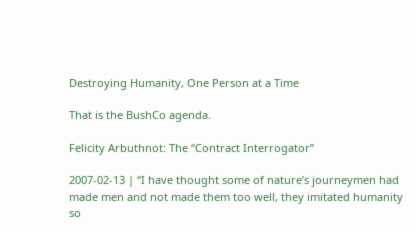Destroying Humanity, One Person at a Time

That is the BushCo agenda.

Felicity Arbuthnot: The “Contract Interrogator”

2007-02-13 | “I have thought some of nature’s journeymen had made men and not made them too well, they imitated humanity so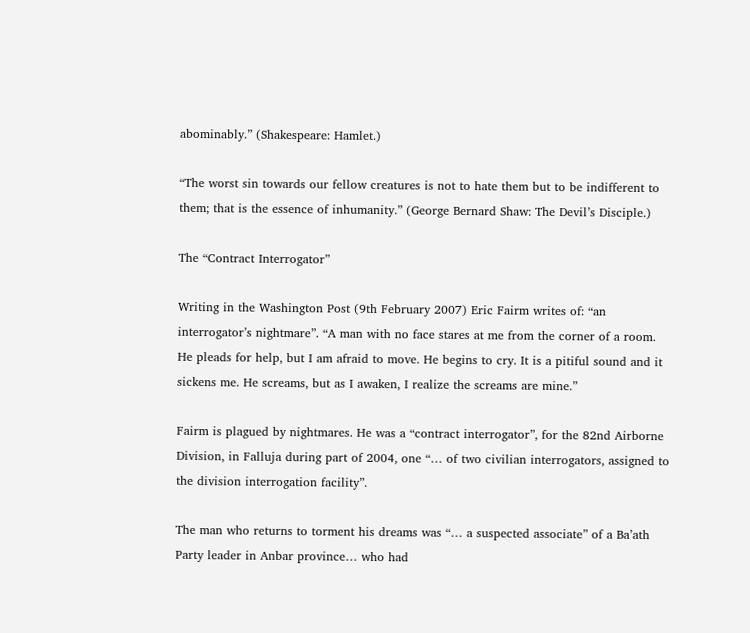abominably.” (Shakespeare: Hamlet.)

“The worst sin towards our fellow creatures is not to hate them but to be indifferent to them; that is the essence of inhumanity.” (George Bernard Shaw: The Devil’s Disciple.)

The “Contract Interrogator”

Writing in the Washington Post (9th February 2007) Eric Fairm writes of: “an interrogator’s nightmare”. “A man with no face stares at me from the corner of a room. He pleads for help, but I am afraid to move. He begins to cry. It is a pitiful sound and it sickens me. He screams, but as I awaken, I realize the screams are mine.”

Fairm is plagued by nightmares. He was a “contract interrogator”, for the 82nd Airborne Division, in Falluja during part of 2004, one “… of two civilian interrogators, assigned to the division interrogation facility”.

The man who returns to torment his dreams was “… a suspected associate” of a Ba’ath Party leader in Anbar province… who had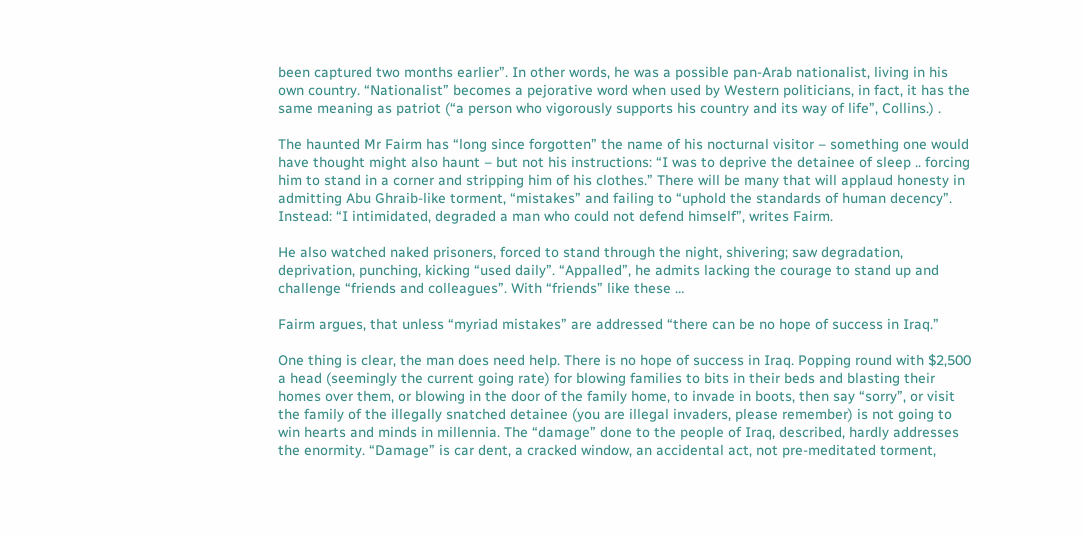been captured two months earlier”. In other words, he was a possible pan-Arab nationalist, living in his own country. “Nationalist” becomes a pejorative word when used by Western politicians, in fact, it has the same meaning as patriot (“a person who vigorously supports his country and its way of life”, Collins.) .

The haunted Mr Fairm has “long since forgotten” the name of his nocturnal visitor – something one would have thought might also haunt – but not his instructions: “I was to deprive the detainee of sleep .. forcing him to stand in a corner and stripping him of his clothes.” There will be many that will applaud honesty in admitting Abu Ghraib-like torment, “mistakes” and failing to “uphold the standards of human decency”. Instead: “I intimidated, degraded a man who could not defend himself”, writes Fairm.

He also watched naked prisoners, forced to stand through the night, shivering; saw degradation, deprivation, punching, kicking “used daily”. “Appalled”, he admits lacking the courage to stand up and challenge “friends and colleagues”. With “friends” like these …

Fairm argues, that unless “myriad mistakes” are addressed “there can be no hope of success in Iraq.”

One thing is clear, the man does need help. There is no hope of success in Iraq. Popping round with $2,500 a head (seemingly the current going rate) for blowing families to bits in their beds and blasting their homes over them, or blowing in the door of the family home, to invade in boots, then say “sorry”, or visit the family of the illegally snatched detainee (you are illegal invaders, please remember) is not going to win hearts and minds in millennia. The “damage” done to the people of Iraq, described, hardly addresses the enormity. “Damage” is car dent, a cracked window, an accidental act, not pre-meditated torment,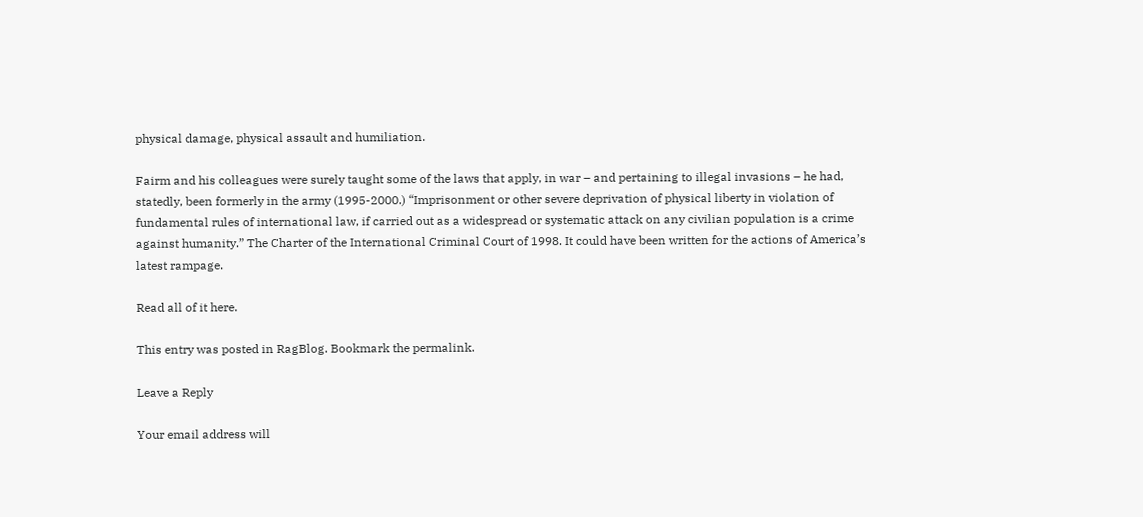physical damage, physical assault and humiliation.

Fairm and his colleagues were surely taught some of the laws that apply, in war – and pertaining to illegal invasions – he had, statedly, been formerly in the army (1995-2000.) “Imprisonment or other severe deprivation of physical liberty in violation of fundamental rules of international law, if carried out as a widespread or systematic attack on any civilian population is a crime against humanity.” The Charter of the International Criminal Court of 1998. It could have been written for the actions of America’s latest rampage.

Read all of it here.

This entry was posted in RagBlog. Bookmark the permalink.

Leave a Reply

Your email address will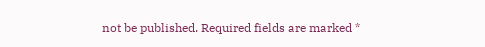not be published. Required fields are marked *